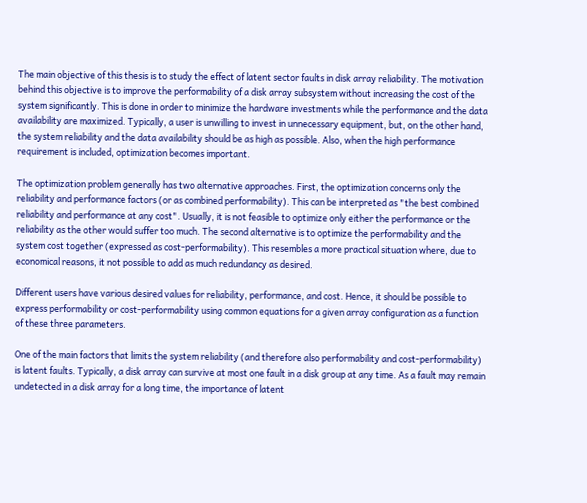The main objective of this thesis is to study the effect of latent sector faults in disk array reliability. The motivation behind this objective is to improve the performability of a disk array subsystem without increasing the cost of the system significantly. This is done in order to minimize the hardware investments while the performance and the data availability are maximized. Typically, a user is unwilling to invest in unnecessary equipment, but, on the other hand, the system reliability and the data availability should be as high as possible. Also, when the high performance requirement is included, optimization becomes important.

The optimization problem generally has two alternative approaches. First, the optimization concerns only the reliability and performance factors (or as combined performability). This can be interpreted as "the best combined reliability and performance at any cost". Usually, it is not feasible to optimize only either the performance or the reliability as the other would suffer too much. The second alternative is to optimize the performability and the system cost together (expressed as cost-performability). This resembles a more practical situation where, due to economical reasons, it not possible to add as much redundancy as desired.

Different users have various desired values for reliability, performance, and cost. Hence, it should be possible to express performability or cost-performability using common equations for a given array configuration as a function of these three parameters.

One of the main factors that limits the system reliability (and therefore also performability and cost-performability) is latent faults. Typically, a disk array can survive at most one fault in a disk group at any time. As a fault may remain undetected in a disk array for a long time, the importance of latent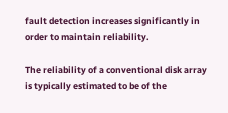fault detection increases significantly in order to maintain reliability.

The reliability of a conventional disk array is typically estimated to be of the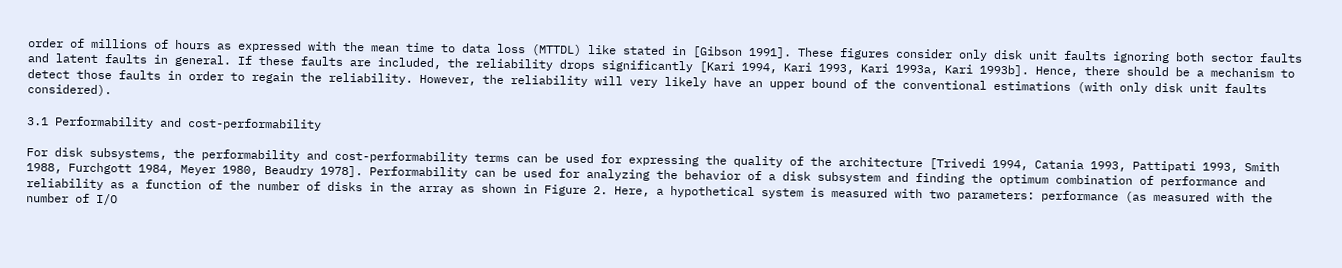order of millions of hours as expressed with the mean time to data loss (MTTDL) like stated in [Gibson 1991]. These figures consider only disk unit faults ignoring both sector faults and latent faults in general. If these faults are included, the reliability drops significantly [Kari 1994, Kari 1993, Kari 1993a, Kari 1993b]. Hence, there should be a mechanism to detect those faults in order to regain the reliability. However, the reliability will very likely have an upper bound of the conventional estimations (with only disk unit faults considered).

3.1 Performability and cost-performability

For disk subsystems, the performability and cost-performability terms can be used for expressing the quality of the architecture [Trivedi 1994, Catania 1993, Pattipati 1993, Smith 1988, Furchgott 1984, Meyer 1980, Beaudry 1978]. Performability can be used for analyzing the behavior of a disk subsystem and finding the optimum combination of performance and reliability as a function of the number of disks in the array as shown in Figure 2. Here, a hypothetical system is measured with two parameters: performance (as measured with the number of I/O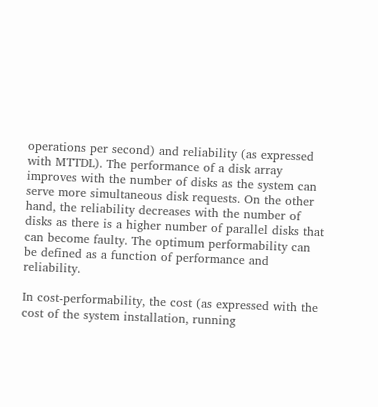operations per second) and reliability (as expressed with MTTDL). The performance of a disk array improves with the number of disks as the system can serve more simultaneous disk requests. On the other hand, the reliability decreases with the number of disks as there is a higher number of parallel disks that can become faulty. The optimum performability can be defined as a function of performance and reliability.

In cost-performability, the cost (as expressed with the cost of the system installation, running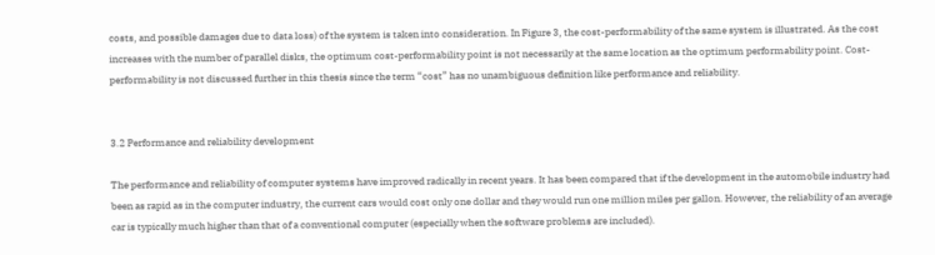costs, and possible damages due to data loss) of the system is taken into consideration. In Figure 3, the cost-performability of the same system is illustrated. As the cost increases with the number of parallel disks, the optimum cost-performability point is not necessarily at the same location as the optimum performability point. Cost-performability is not discussed further in this thesis since the term “cost” has no unambiguous definition like performance and reliability.


3.2 Performance and reliability development

The performance and reliability of computer systems have improved radically in recent years. It has been compared that if the development in the automobile industry had been as rapid as in the computer industry, the current cars would cost only one dollar and they would run one million miles per gallon. However, the reliability of an average car is typically much higher than that of a conventional computer (especially when the software problems are included).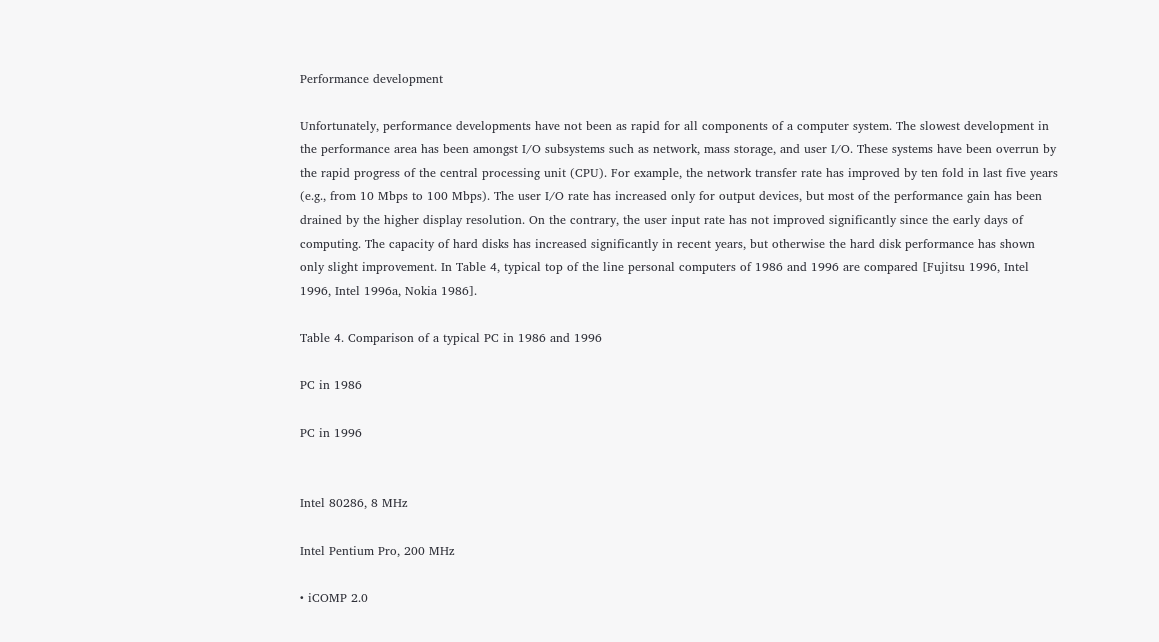Performance development

Unfortunately, performance developments have not been as rapid for all components of a computer system. The slowest development in the performance area has been amongst I/O subsystems such as network, mass storage, and user I/O. These systems have been overrun by the rapid progress of the central processing unit (CPU). For example, the network transfer rate has improved by ten fold in last five years (e.g., from 10 Mbps to 100 Mbps). The user I/O rate has increased only for output devices, but most of the performance gain has been drained by the higher display resolution. On the contrary, the user input rate has not improved significantly since the early days of computing. The capacity of hard disks has increased significantly in recent years, but otherwise the hard disk performance has shown only slight improvement. In Table 4, typical top of the line personal computers of 1986 and 1996 are compared [Fujitsu 1996, Intel 1996, Intel 1996a, Nokia 1986].

Table 4. Comparison of a typical PC in 1986 and 1996

PC in 1986

PC in 1996


Intel 80286, 8 MHz

Intel Pentium Pro, 200 MHz

• iCOMP 2.0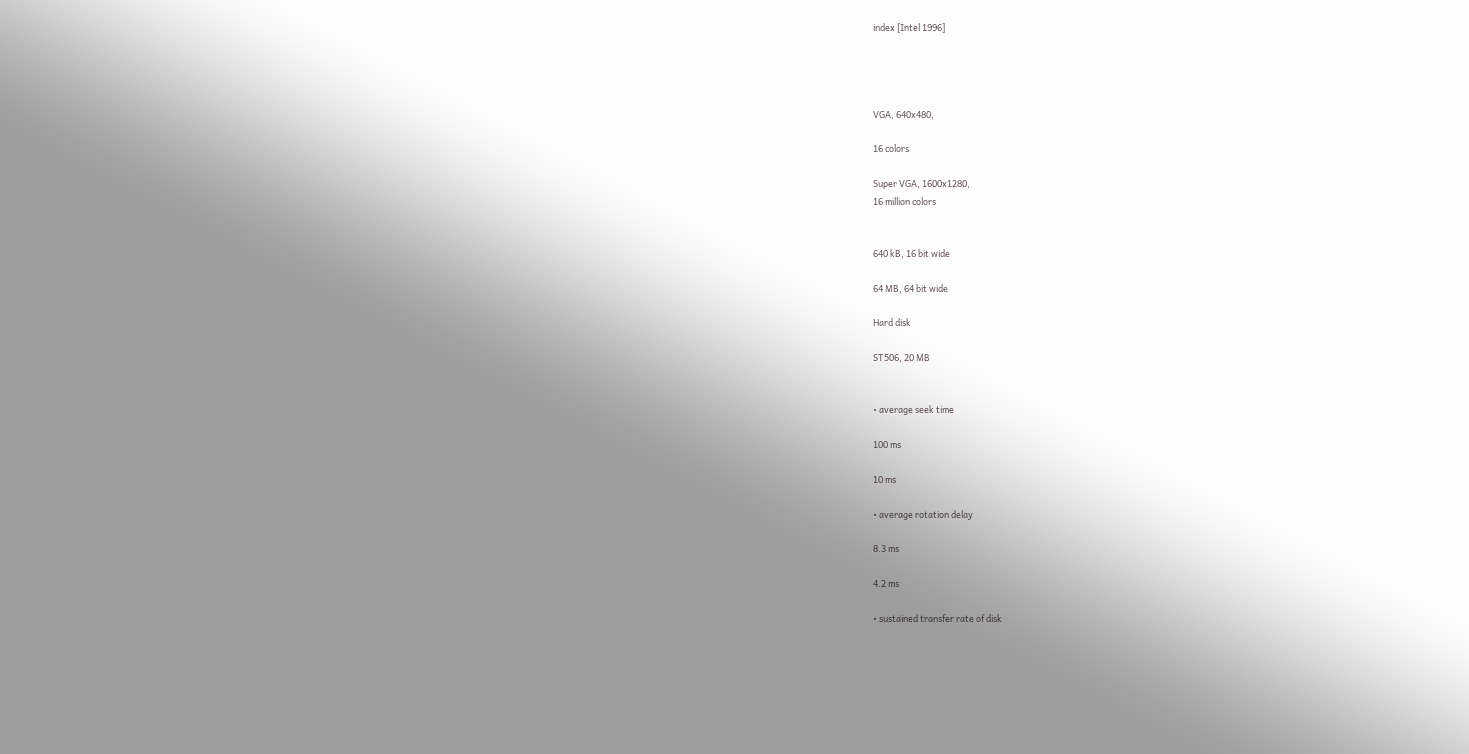index [Intel 1996]




VGA, 640x480,

16 colors

Super VGA, 1600x1280,
16 million colors


640 kB, 16 bit wide

64 MB, 64 bit wide

Hard disk

ST506, 20 MB


• average seek time

100 ms

10 ms

• average rotation delay

8.3 ms

4.2 ms

• sustained transfer rate of disk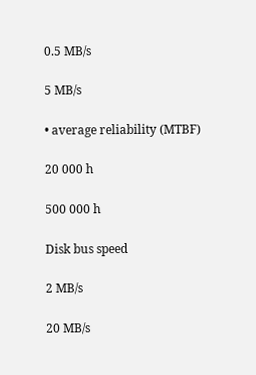0.5 MB/s

5 MB/s

• average reliability (MTBF)

20 000 h

500 000 h

Disk bus speed

2 MB/s

20 MB/s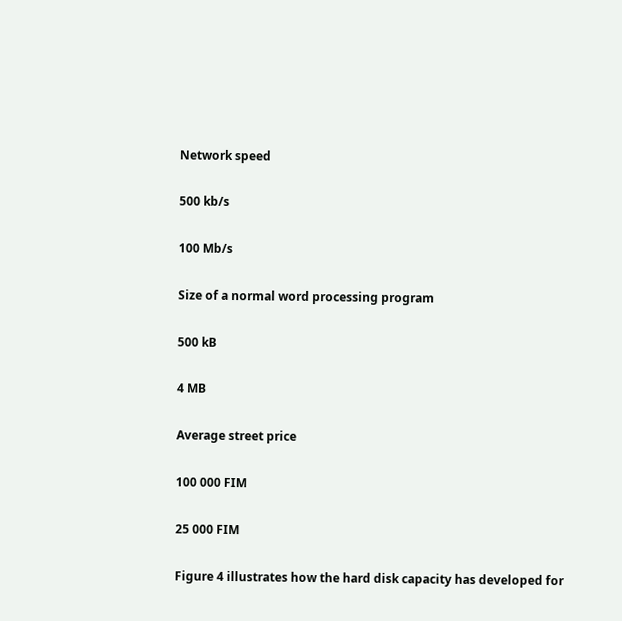Network speed

500 kb/s

100 Mb/s

Size of a normal word processing program

500 kB

4 MB

Average street price

100 000 FIM

25 000 FIM

Figure 4 illustrates how the hard disk capacity has developed for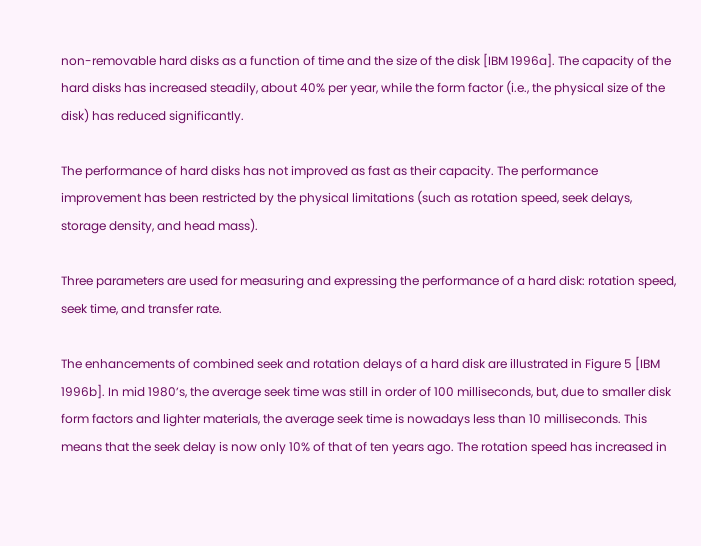non-removable hard disks as a function of time and the size of the disk [IBM 1996a]. The capacity of the hard disks has increased steadily, about 40% per year, while the form factor (i.e., the physical size of the disk) has reduced significantly.

The performance of hard disks has not improved as fast as their capacity. The performance improvement has been restricted by the physical limitations (such as rotation speed, seek delays, storage density, and head mass).

Three parameters are used for measuring and expressing the performance of a hard disk: rotation speed, seek time, and transfer rate.

The enhancements of combined seek and rotation delays of a hard disk are illustrated in Figure 5 [IBM 1996b]. In mid 1980’s, the average seek time was still in order of 100 milliseconds, but, due to smaller disk form factors and lighter materials, the average seek time is nowadays less than 10 milliseconds. This means that the seek delay is now only 10% of that of ten years ago. The rotation speed has increased in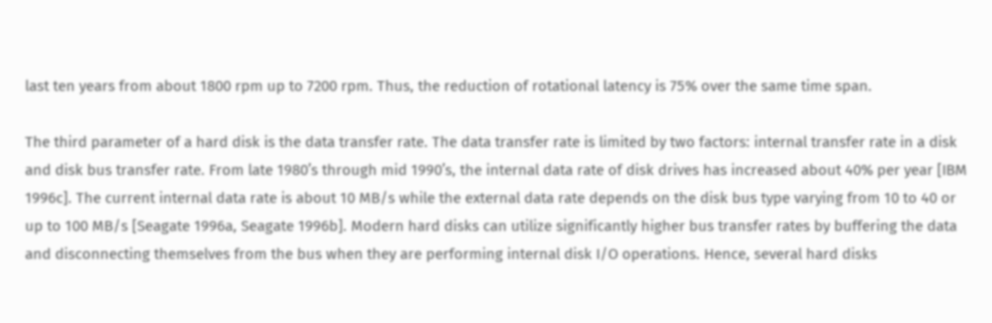last ten years from about 1800 rpm up to 7200 rpm. Thus, the reduction of rotational latency is 75% over the same time span.

The third parameter of a hard disk is the data transfer rate. The data transfer rate is limited by two factors: internal transfer rate in a disk and disk bus transfer rate. From late 1980’s through mid 1990’s, the internal data rate of disk drives has increased about 40% per year [IBM 1996c]. The current internal data rate is about 10 MB/s while the external data rate depends on the disk bus type varying from 10 to 40 or up to 100 MB/s [Seagate 1996a, Seagate 1996b]. Modern hard disks can utilize significantly higher bus transfer rates by buffering the data and disconnecting themselves from the bus when they are performing internal disk I/O operations. Hence, several hard disks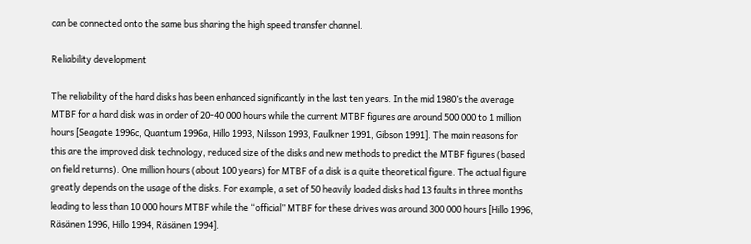can be connected onto the same bus sharing the high speed transfer channel.

Reliability development

The reliability of the hard disks has been enhanced significantly in the last ten years. In the mid 1980’s the average MTBF for a hard disk was in order of 20-40 000 hours while the current MTBF figures are around 500 000 to 1 million hours [Seagate 1996c, Quantum 1996a, Hillo 1993, Nilsson 1993, Faulkner 1991, Gibson 1991]. The main reasons for this are the improved disk technology, reduced size of the disks and new methods to predict the MTBF figures (based on field returns). One million hours (about 100 years) for MTBF of a disk is a quite theoretical figure. The actual figure greatly depends on the usage of the disks. For example, a set of 50 heavily loaded disks had 13 faults in three months leading to less than 10 000 hours MTBF while the “official” MTBF for these drives was around 300 000 hours [Hillo 1996, Räsänen 1996, Hillo 1994, Räsänen 1994].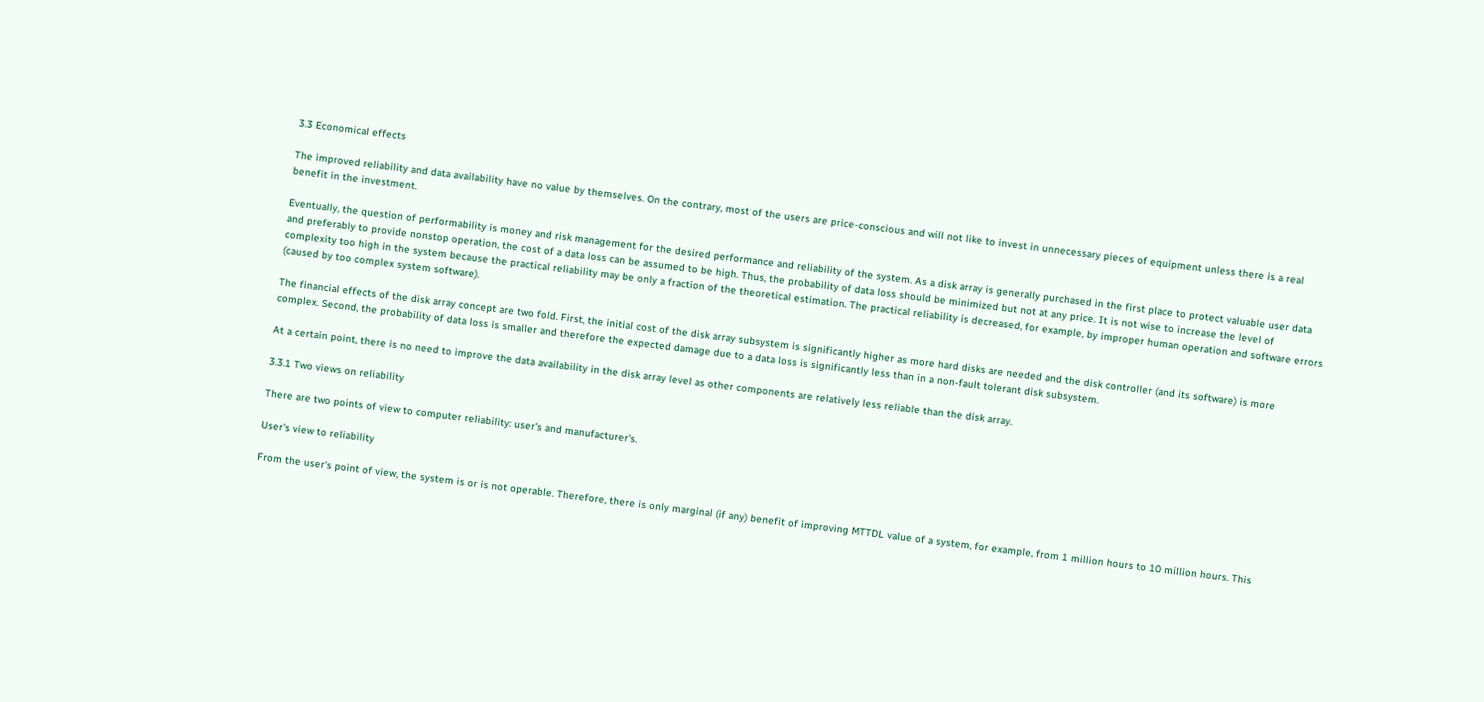3.3 Economical effects

The improved reliability and data availability have no value by themselves. On the contrary, most of the users are price-conscious and will not like to invest in unnecessary pieces of equipment unless there is a real benefit in the investment.

Eventually, the question of performability is money and risk management for the desired performance and reliability of the system. As a disk array is generally purchased in the first place to protect valuable user data and preferably to provide nonstop operation, the cost of a data loss can be assumed to be high. Thus, the probability of data loss should be minimized but not at any price. It is not wise to increase the level of complexity too high in the system because the practical reliability may be only a fraction of the theoretical estimation. The practical reliability is decreased, for example, by improper human operation and software errors (caused by too complex system software).

The financial effects of the disk array concept are two fold. First, the initial cost of the disk array subsystem is significantly higher as more hard disks are needed and the disk controller (and its software) is more complex. Second, the probability of data loss is smaller and therefore the expected damage due to a data loss is significantly less than in a non-fault tolerant disk subsystem.

At a certain point, there is no need to improve the data availability in the disk array level as other components are relatively less reliable than the disk array.

3.3.1 Two views on reliability

There are two points of view to computer reliability: user's and manufacturer's.

User’s view to reliability

From the user's point of view, the system is or is not operable. Therefore, there is only marginal (if any) benefit of improving MTTDL value of a system, for example, from 1 million hours to 10 million hours. This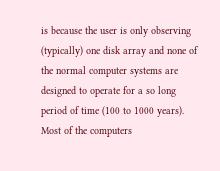is because the user is only observing (typically) one disk array and none of the normal computer systems are designed to operate for a so long period of time (100 to 1000 years). Most of the computers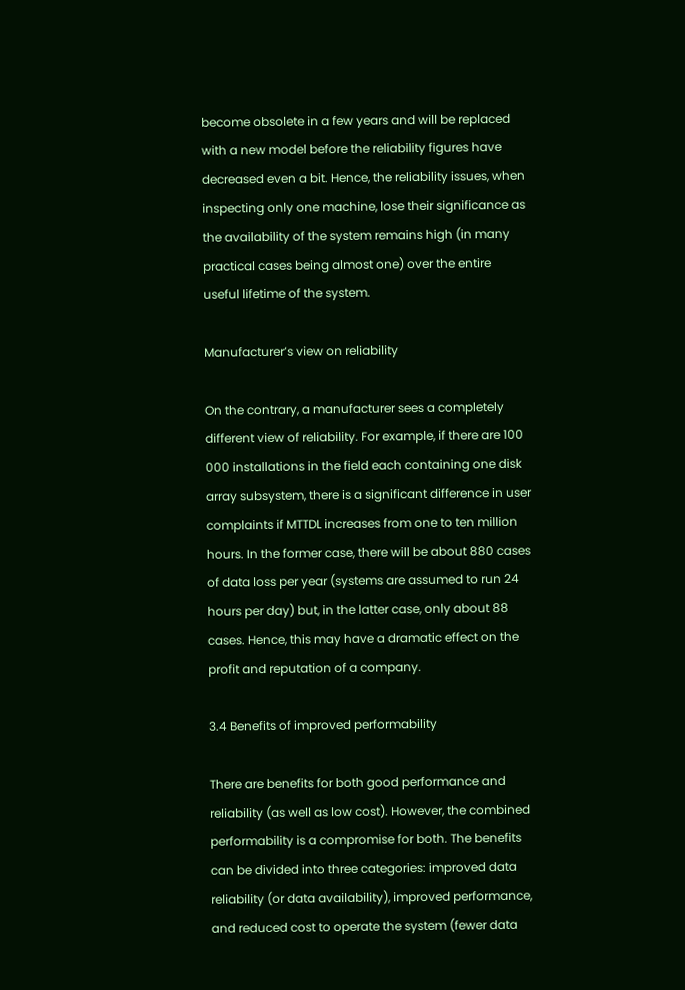become obsolete in a few years and will be replaced with a new model before the reliability figures have decreased even a bit. Hence, the reliability issues, when inspecting only one machine, lose their significance as the availability of the system remains high (in many practical cases being almost one) over the entire useful lifetime of the system.

Manufacturer’s view on reliability

On the contrary, a manufacturer sees a completely different view of reliability. For example, if there are 100 000 installations in the field each containing one disk array subsystem, there is a significant difference in user complaints if MTTDL increases from one to ten million hours. In the former case, there will be about 880 cases of data loss per year (systems are assumed to run 24 hours per day) but, in the latter case, only about 88 cases. Hence, this may have a dramatic effect on the profit and reputation of a company.

3.4 Benefits of improved performability

There are benefits for both good performance and reliability (as well as low cost). However, the combined performability is a compromise for both. The benefits can be divided into three categories: improved data reliability (or data availability), improved performance, and reduced cost to operate the system (fewer data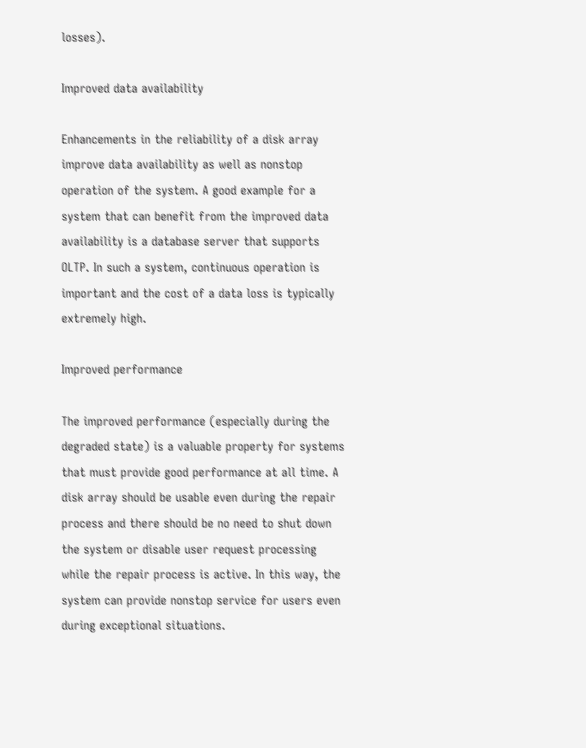losses).

Improved data availability

Enhancements in the reliability of a disk array improve data availability as well as nonstop operation of the system. A good example for a system that can benefit from the improved data availability is a database server that supports OLTP. In such a system, continuous operation is important and the cost of a data loss is typically extremely high.

Improved performance

The improved performance (especially during the degraded state) is a valuable property for systems that must provide good performance at all time. A disk array should be usable even during the repair process and there should be no need to shut down the system or disable user request processing while the repair process is active. In this way, the system can provide nonstop service for users even during exceptional situations.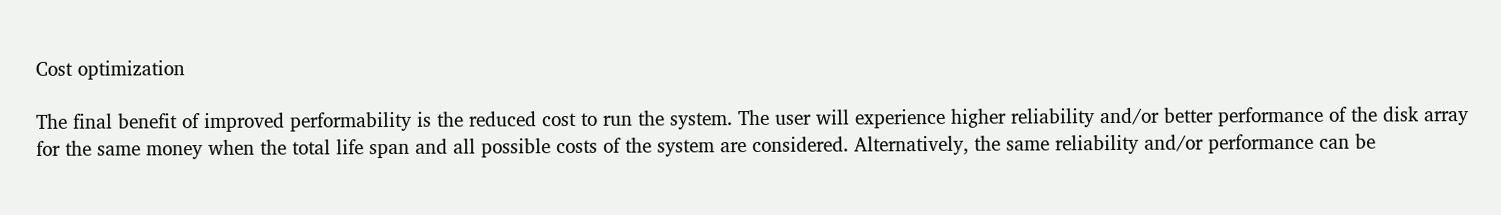Cost optimization

The final benefit of improved performability is the reduced cost to run the system. The user will experience higher reliability and/or better performance of the disk array for the same money when the total life span and all possible costs of the system are considered. Alternatively, the same reliability and/or performance can be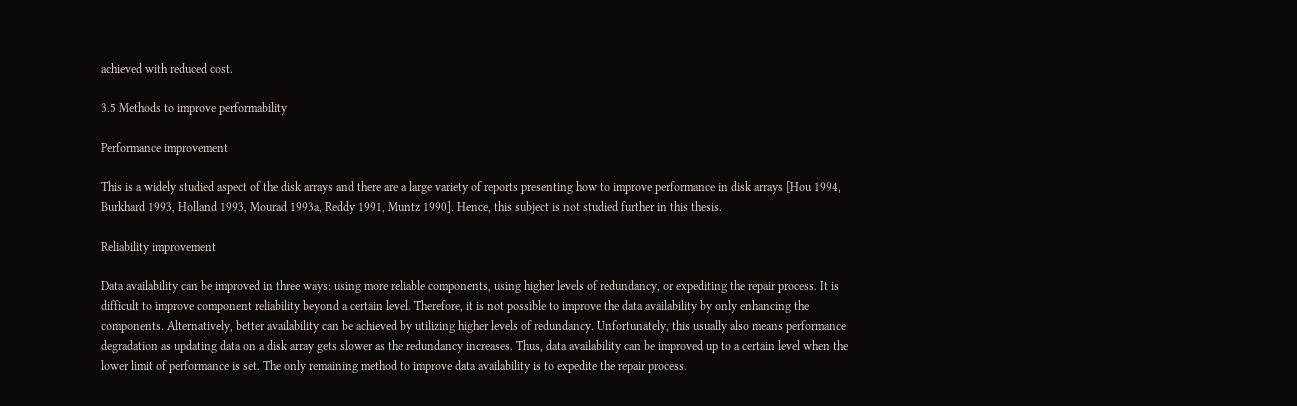achieved with reduced cost.

3.5 Methods to improve performability

Performance improvement

This is a widely studied aspect of the disk arrays and there are a large variety of reports presenting how to improve performance in disk arrays [Hou 1994, Burkhard 1993, Holland 1993, Mourad 1993a, Reddy 1991, Muntz 1990]. Hence, this subject is not studied further in this thesis.

Reliability improvement

Data availability can be improved in three ways: using more reliable components, using higher levels of redundancy, or expediting the repair process. It is difficult to improve component reliability beyond a certain level. Therefore, it is not possible to improve the data availability by only enhancing the components. Alternatively, better availability can be achieved by utilizing higher levels of redundancy. Unfortunately, this usually also means performance degradation as updating data on a disk array gets slower as the redundancy increases. Thus, data availability can be improved up to a certain level when the lower limit of performance is set. The only remaining method to improve data availability is to expedite the repair process.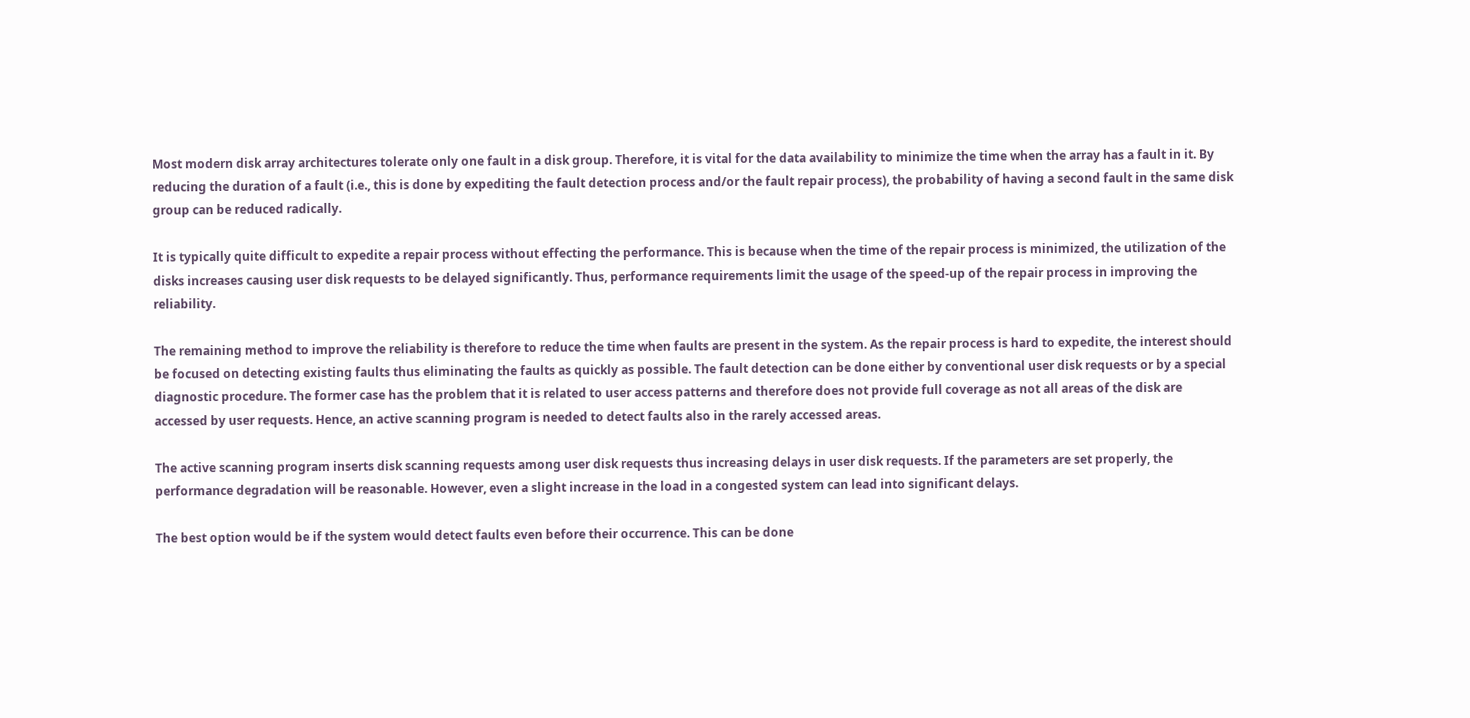Most modern disk array architectures tolerate only one fault in a disk group. Therefore, it is vital for the data availability to minimize the time when the array has a fault in it. By reducing the duration of a fault (i.e., this is done by expediting the fault detection process and/or the fault repair process), the probability of having a second fault in the same disk group can be reduced radically.

It is typically quite difficult to expedite a repair process without effecting the performance. This is because when the time of the repair process is minimized, the utilization of the disks increases causing user disk requests to be delayed significantly. Thus, performance requirements limit the usage of the speed-up of the repair process in improving the reliability.

The remaining method to improve the reliability is therefore to reduce the time when faults are present in the system. As the repair process is hard to expedite, the interest should be focused on detecting existing faults thus eliminating the faults as quickly as possible. The fault detection can be done either by conventional user disk requests or by a special diagnostic procedure. The former case has the problem that it is related to user access patterns and therefore does not provide full coverage as not all areas of the disk are accessed by user requests. Hence, an active scanning program is needed to detect faults also in the rarely accessed areas.

The active scanning program inserts disk scanning requests among user disk requests thus increasing delays in user disk requests. If the parameters are set properly, the performance degradation will be reasonable. However, even a slight increase in the load in a congested system can lead into significant delays.

The best option would be if the system would detect faults even before their occurrence. This can be done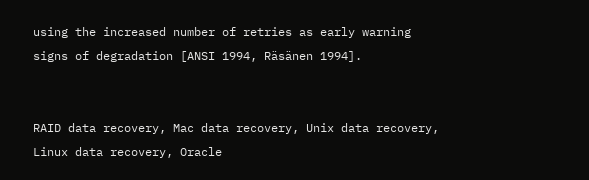using the increased number of retries as early warning signs of degradation [ANSI 1994, Räsänen 1994].


RAID data recovery, Mac data recovery, Unix data recovery, Linux data recovery, Oracle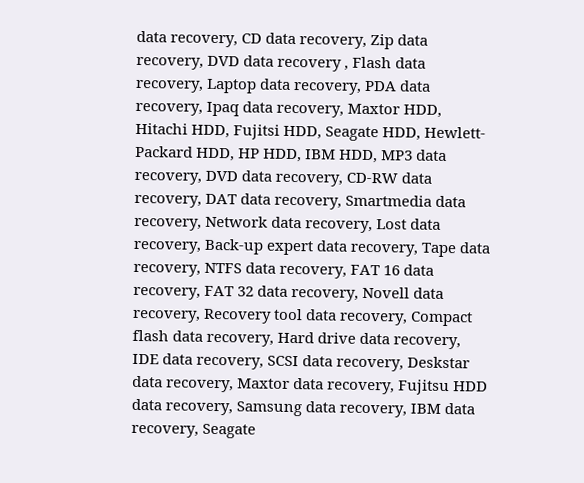data recovery, CD data recovery, Zip data recovery, DVD data recovery , Flash data recovery, Laptop data recovery, PDA data recovery, Ipaq data recovery, Maxtor HDD, Hitachi HDD, Fujitsi HDD, Seagate HDD, Hewlett-Packard HDD, HP HDD, IBM HDD, MP3 data recovery, DVD data recovery, CD-RW data recovery, DAT data recovery, Smartmedia data recovery, Network data recovery, Lost data recovery, Back-up expert data recovery, Tape data recovery, NTFS data recovery, FAT 16 data recovery, FAT 32 data recovery, Novell data recovery, Recovery tool data recovery, Compact flash data recovery, Hard drive data recovery, IDE data recovery, SCSI data recovery, Deskstar data recovery, Maxtor data recovery, Fujitsu HDD data recovery, Samsung data recovery, IBM data recovery, Seagate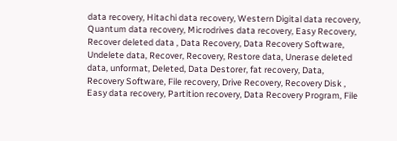data recovery, Hitachi data recovery, Western Digital data recovery, Quantum data recovery, Microdrives data recovery, Easy Recovery, Recover deleted data , Data Recovery, Data Recovery Software, Undelete data, Recover, Recovery, Restore data, Unerase deleted data, unformat, Deleted, Data Destorer, fat recovery, Data, Recovery Software, File recovery, Drive Recovery, Recovery Disk , Easy data recovery, Partition recovery, Data Recovery Program, File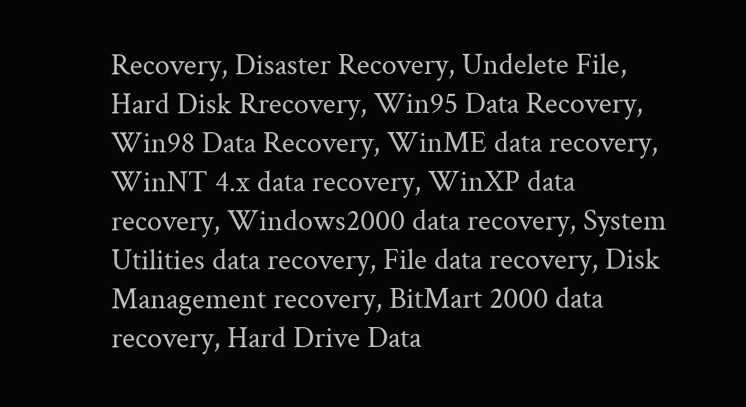Recovery, Disaster Recovery, Undelete File, Hard Disk Rrecovery, Win95 Data Recovery, Win98 Data Recovery, WinME data recovery, WinNT 4.x data recovery, WinXP data recovery, Windows2000 data recovery, System Utilities data recovery, File data recovery, Disk Management recovery, BitMart 2000 data recovery, Hard Drive Data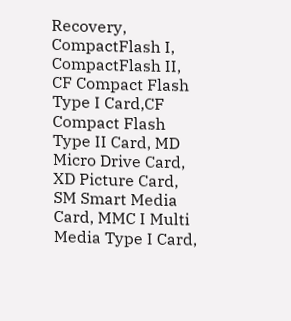Recovery, CompactFlash I, CompactFlash II, CF Compact Flash Type I Card,CF Compact Flash Type II Card, MD Micro Drive Card, XD Picture Card, SM Smart Media Card, MMC I Multi Media Type I Card,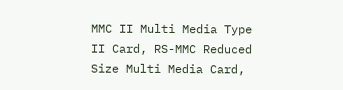MMC II Multi Media Type II Card, RS-MMC Reduced Size Multi Media Card,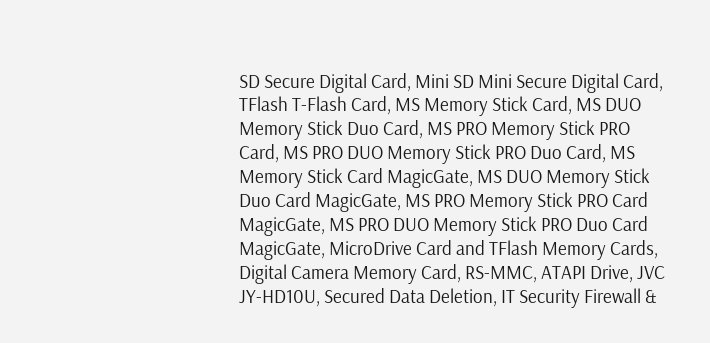SD Secure Digital Card, Mini SD Mini Secure Digital Card, TFlash T-Flash Card, MS Memory Stick Card, MS DUO Memory Stick Duo Card, MS PRO Memory Stick PRO Card, MS PRO DUO Memory Stick PRO Duo Card, MS Memory Stick Card MagicGate, MS DUO Memory Stick Duo Card MagicGate, MS PRO Memory Stick PRO Card MagicGate, MS PRO DUO Memory Stick PRO Duo Card MagicGate, MicroDrive Card and TFlash Memory Cards, Digital Camera Memory Card, RS-MMC, ATAPI Drive, JVC JY-HD10U, Secured Data Deletion, IT Security Firewall &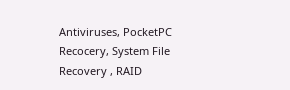Antiviruses, PocketPC Recocery, System File Recovery , RAID